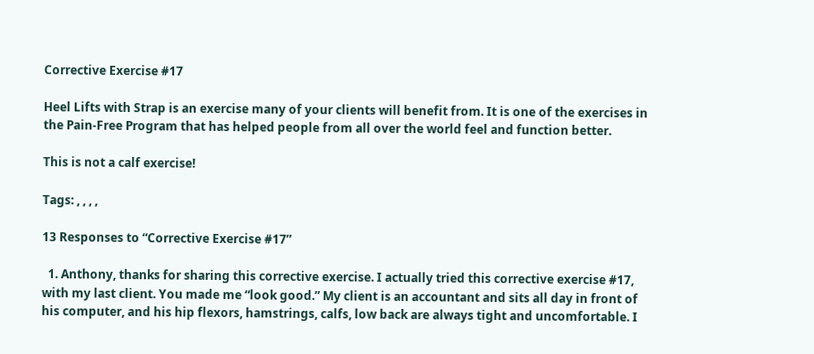Corrective Exercise #17

Heel Lifts with Strap is an exercise many of your clients will benefit from. It is one of the exercises in the Pain-Free Program that has helped people from all over the world feel and function better.

This is not a calf exercise!

Tags: , , , ,

13 Responses to “Corrective Exercise #17”

  1. Anthony, thanks for sharing this corrective exercise. I actually tried this corrective exercise #17, with my last client. You made me “look good.” My client is an accountant and sits all day in front of his computer, and his hip flexors, hamstrings, calfs, low back are always tight and uncomfortable. I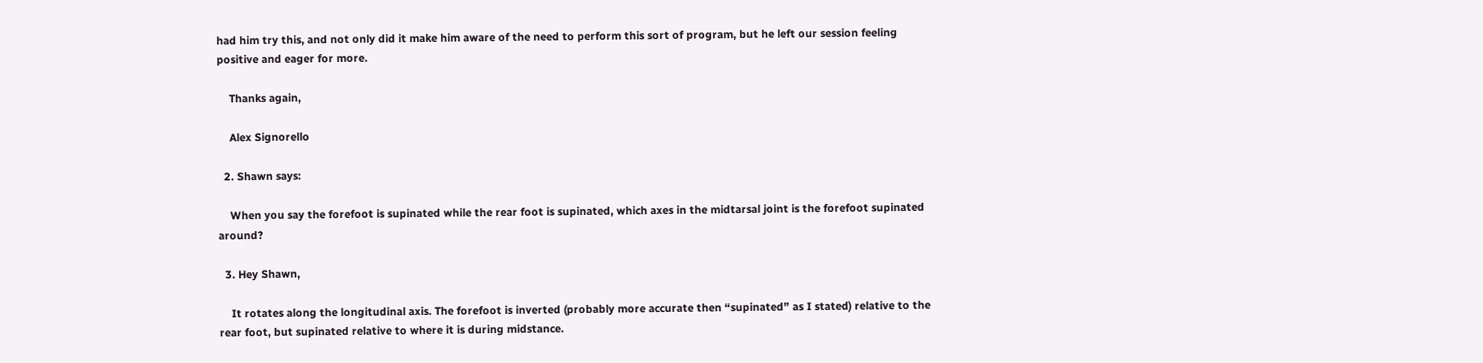had him try this, and not only did it make him aware of the need to perform this sort of program, but he left our session feeling positive and eager for more.

    Thanks again,

    Alex Signorello

  2. Shawn says:

    When you say the forefoot is supinated while the rear foot is supinated, which axes in the midtarsal joint is the forefoot supinated around?

  3. Hey Shawn,

    It rotates along the longitudinal axis. The forefoot is inverted (probably more accurate then “supinated” as I stated) relative to the rear foot, but supinated relative to where it is during midstance.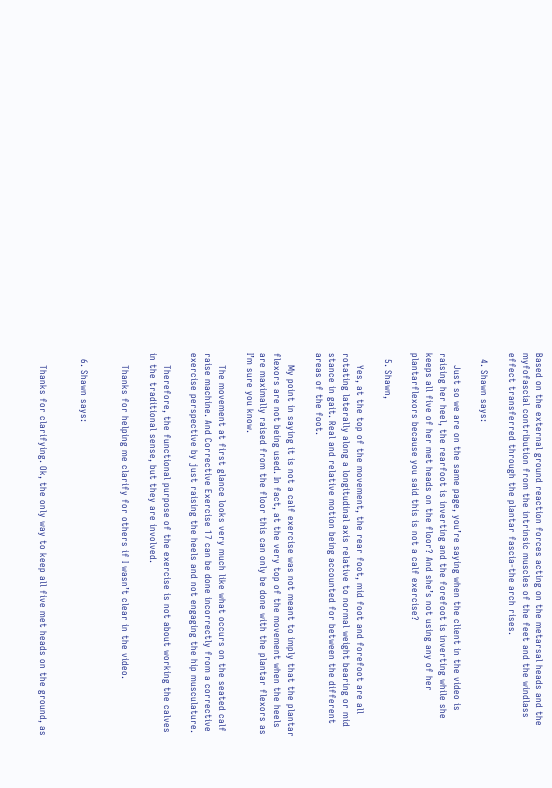Based on the external ground reaction forces acting on the metarsal heads and the myfofascial contribution from the intrinsic muscles of the feet and the windlass effect transferred through the plantar fascia-the arch rises.

  4. Shawn says:

    Just so we are on the same page, you’re saying when the client in the video is raising her heel, the rearfoot is inverting and the forefoot is inverting while she keeps all five of her met heads on the floor? And she’s not using any of her plantarflexors because you said this is not a calf exercise?

  5. Shawn,

    Yes, at the top of the movement, the rear foot, mid foot and forefoot are all rotating laterally along a longitudinal axis relative to normal weight bearing or mid stance in gait. Real and relative motion being accounted for between the different areas of the foot.

    My point in saying it is not a calf exercise was not meant to imply that the plantar flexors are not being used. In fact, at the very top of the movement when the heels are maximally raised from the floor this can only be done with the plantar flexors as I’m sure you know.

    The movement at first glance looks very much like what occurs on the seated calf raise machine. And Corrective Exercise 17 can be done incorrectly from a corrective exercise perspective by just raising the heels and not engaging the hip musculature.

    Therefore, the functional purpose of the exercise is not about working the calves in the traditional sense, but they are involved.

    Thanks for helping me clarify for others if I wasn’t clear in the video.


  6. Shawn says:


    Thanks for clarifying. Ok, the only way to keep all five met heads on the ground, as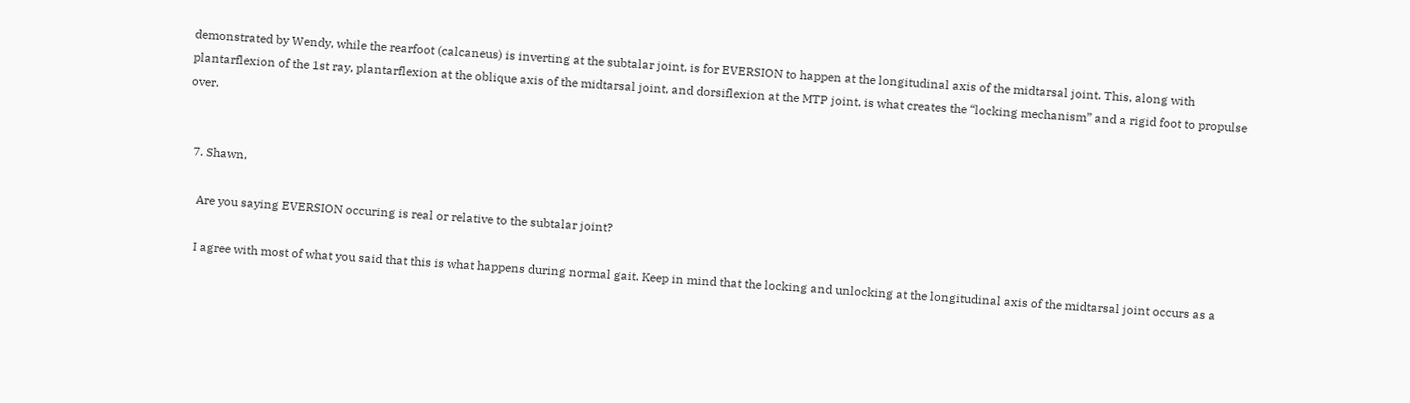demonstrated by Wendy, while the rearfoot (calcaneus) is inverting at the subtalar joint, is for EVERSION to happen at the longitudinal axis of the midtarsal joint. This, along with plantarflexion of the 1st ray, plantarflexion at the oblique axis of the midtarsal joint, and dorsiflexion at the MTP joint, is what creates the “locking mechanism” and a rigid foot to propulse over.


  7. Shawn,

    Are you saying EVERSION occuring is real or relative to the subtalar joint?

    I agree with most of what you said that this is what happens during normal gait. Keep in mind that the locking and unlocking at the longitudinal axis of the midtarsal joint occurs as a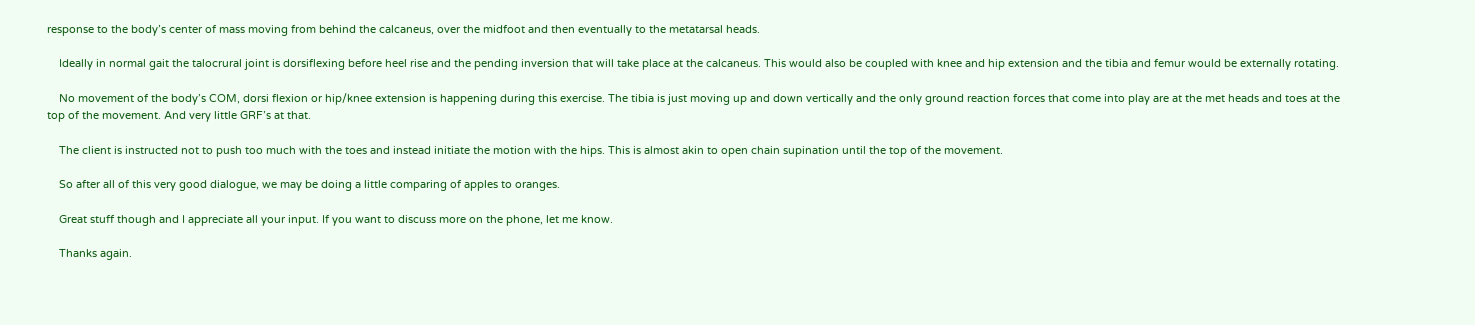response to the body’s center of mass moving from behind the calcaneus, over the midfoot and then eventually to the metatarsal heads.

    Ideally in normal gait the talocrural joint is dorsiflexing before heel rise and the pending inversion that will take place at the calcaneus. This would also be coupled with knee and hip extension and the tibia and femur would be externally rotating.

    No movement of the body’s COM, dorsi flexion or hip/knee extension is happening during this exercise. The tibia is just moving up and down vertically and the only ground reaction forces that come into play are at the met heads and toes at the top of the movement. And very little GRF’s at that.

    The client is instructed not to push too much with the toes and instead initiate the motion with the hips. This is almost akin to open chain supination until the top of the movement.

    So after all of this very good dialogue, we may be doing a little comparing of apples to oranges.

    Great stuff though and I appreciate all your input. If you want to discuss more on the phone, let me know.

    Thanks again.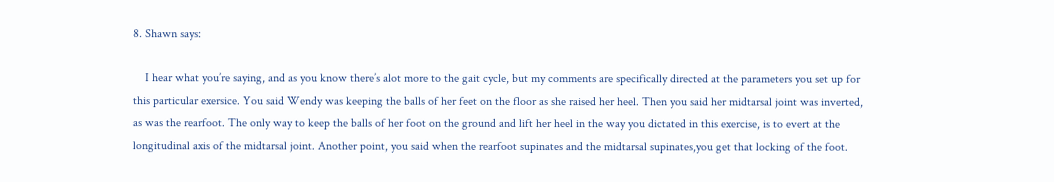8. Shawn says:

    I hear what you’re saying, and as you know there’s alot more to the gait cycle, but my comments are specifically directed at the parameters you set up for this particular exersice. You said Wendy was keeping the balls of her feet on the floor as she raised her heel. Then you said her midtarsal joint was inverted, as was the rearfoot. The only way to keep the balls of her foot on the ground and lift her heel in the way you dictated in this exercise, is to evert at the longitudinal axis of the midtarsal joint. Another point, you said when the rearfoot supinates and the midtarsal supinates,you get that locking of the foot.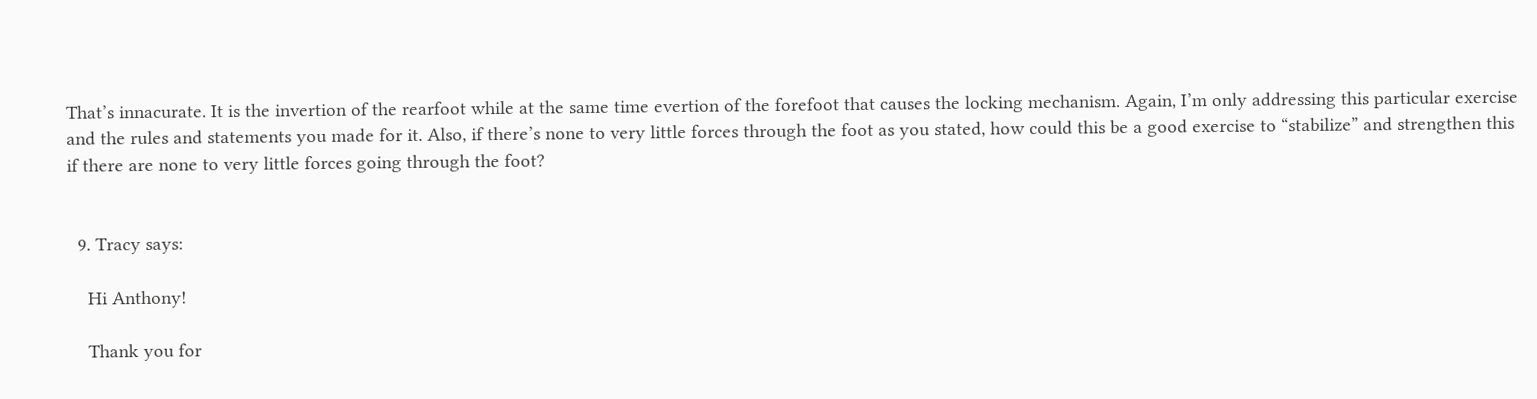That’s innacurate. It is the invertion of the rearfoot while at the same time evertion of the forefoot that causes the locking mechanism. Again, I’m only addressing this particular exercise and the rules and statements you made for it. Also, if there’s none to very little forces through the foot as you stated, how could this be a good exercise to “stabilize” and strengthen this if there are none to very little forces going through the foot?


  9. Tracy says:

    Hi Anthony!

    Thank you for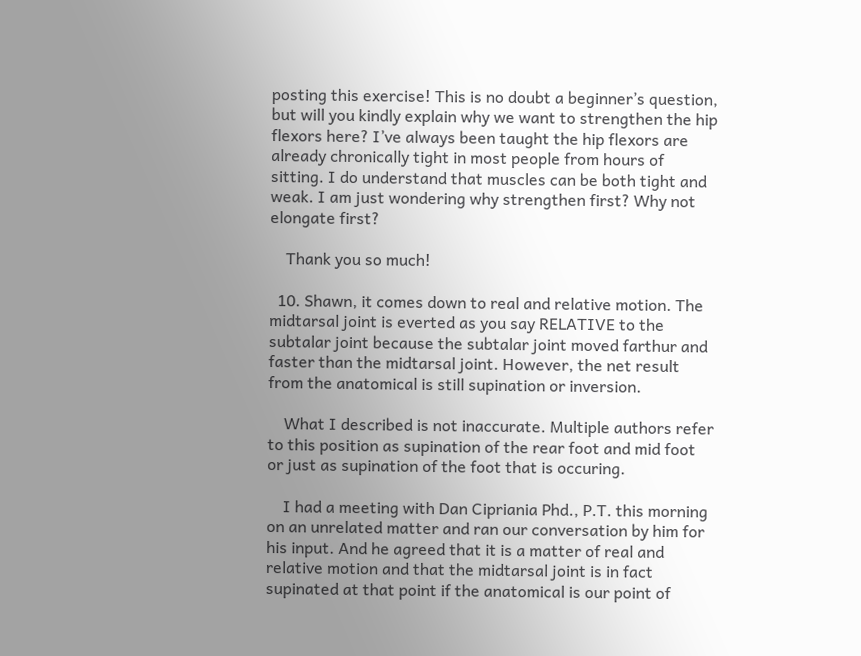posting this exercise! This is no doubt a beginner’s question, but will you kindly explain why we want to strengthen the hip flexors here? I’ve always been taught the hip flexors are already chronically tight in most people from hours of sitting. I do understand that muscles can be both tight and weak. I am just wondering why strengthen first? Why not elongate first?

    Thank you so much!

  10. Shawn, it comes down to real and relative motion. The midtarsal joint is everted as you say RELATIVE to the subtalar joint because the subtalar joint moved farthur and faster than the midtarsal joint. However, the net result from the anatomical is still supination or inversion.

    What I described is not inaccurate. Multiple authors refer to this position as supination of the rear foot and mid foot or just as supination of the foot that is occuring.

    I had a meeting with Dan Cipriania Phd., P.T. this morning on an unrelated matter and ran our conversation by him for his input. And he agreed that it is a matter of real and relative motion and that the midtarsal joint is in fact supinated at that point if the anatomical is our point of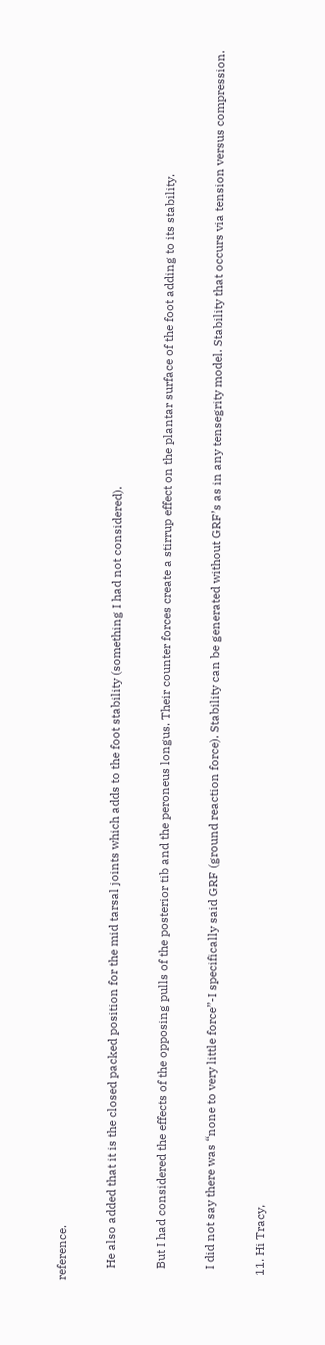reference.

    He also added that it is the closed packed position for the mid tarsal joints which adds to the foot stability (something I had not considered).

    But I had considered the effects of the opposing pulls of the posterior tib and the peroneus longus. Their counter forces create a stirrup effect on the plantar surface of the foot adding to its stability.

    I did not say there was “none to very little force”-I specifically said GRF (ground reaction force). Stability can be generated without GRF’s as in any tensegrity model. Stability that occurs via tension versus compression.

  11. Hi Tracy,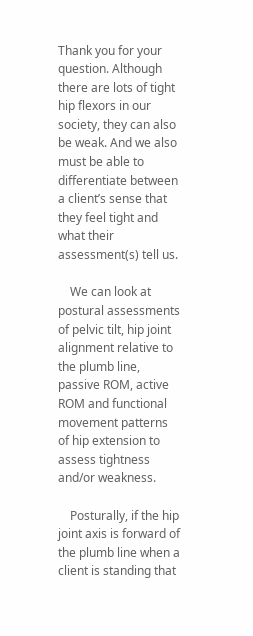Thank you for your question. Although there are lots of tight hip flexors in our society, they can also be weak. And we also must be able to differentiate between a client’s sense that they feel tight and what their assessment(s) tell us.

    We can look at postural assessments of pelvic tilt, hip joint alignment relative to the plumb line, passive ROM, active ROM and functional movement patterns of hip extension to assess tightness and/or weakness.

    Posturally, if the hip joint axis is forward of the plumb line when a client is standing that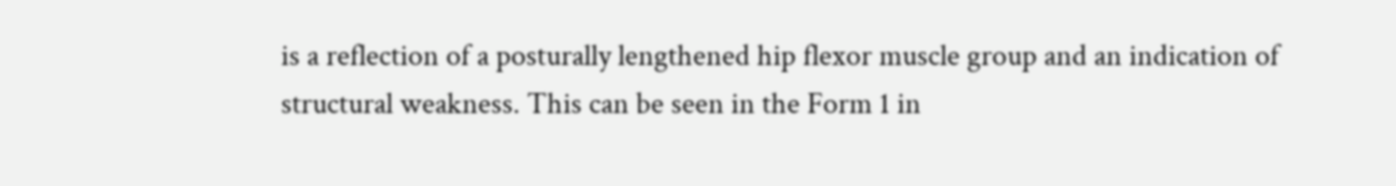is a reflection of a posturally lengthened hip flexor muscle group and an indication of structural weakness. This can be seen in the Form 1 in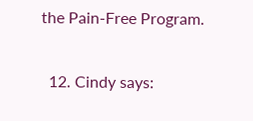the Pain-Free Program.

  12. Cindy says: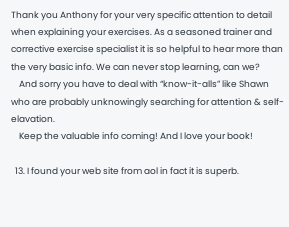Thank you Anthony for your very specific attention to detail when explaining your exercises. As a seasoned trainer and corrective exercise specialist it is so helpful to hear more than the very basic info. We can never stop learning, can we?
    And sorry you have to deal with “know-it-alls” like Shawn who are probably unknowingly searching for attention & self-elavation.
    Keep the valuable info coming! And I love your book!

  13. I found your web site from aol in fact it is superb.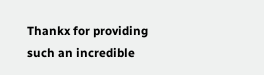Thankx for providing such an incredible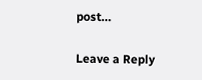post…

Leave a Reply